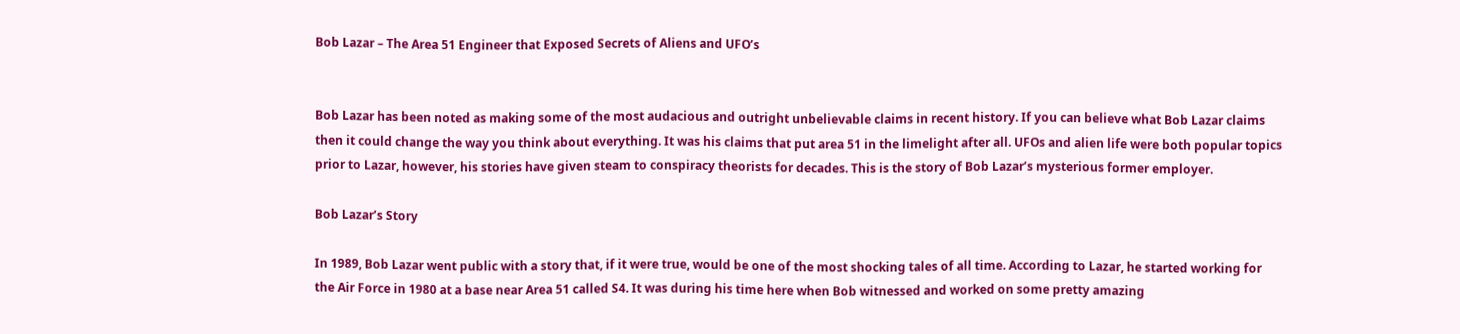Bob Lazar – The Area 51 Engineer that Exposed Secrets of Aliens and UFO’s


Bob Lazar has been noted as making some of the most audacious and outright unbelievable claims in recent history. If you can believe what Bob Lazar claims then it could change the way you think about everything. It was his claims that put area 51 in the limelight after all. UFOs and alien life were both popular topics prior to Lazar, however, his stories have given steam to conspiracy theorists for decades. This is the story of Bob Lazar’s mysterious former employer.

Bob Lazar’s Story

In 1989, Bob Lazar went public with a story that, if it were true, would be one of the most shocking tales of all time. According to Lazar, he started working for the Air Force in 1980 at a base near Area 51 called S4. It was during his time here when Bob witnessed and worked on some pretty amazing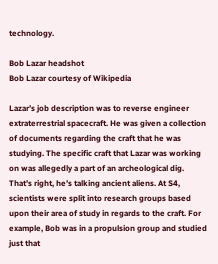technology.

Bob Lazar headshot
Bob Lazar courtesy of Wikipedia

Lazar’s job description was to reverse engineer extraterrestrial spacecraft. He was given a collection of documents regarding the craft that he was studying. The specific craft that Lazar was working on was allegedly a part of an archeological dig. That’s right, he’s talking ancient aliens. At S4, scientists were split into research groups based upon their area of study in regards to the craft. For example, Bob was in a propulsion group and studied just that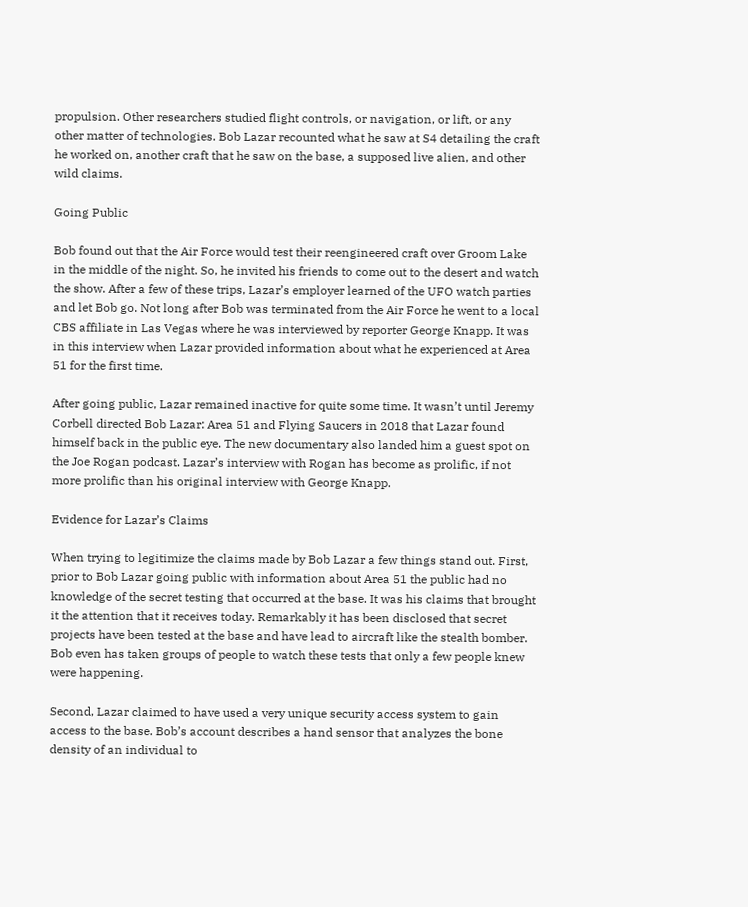propulsion. Other researchers studied flight controls, or navigation, or lift, or any other matter of technologies. Bob Lazar recounted what he saw at S4 detailing the craft he worked on, another craft that he saw on the base, a supposed live alien, and other wild claims.

Going Public

Bob found out that the Air Force would test their reengineered craft over Groom Lake in the middle of the night. So, he invited his friends to come out to the desert and watch the show. After a few of these trips, Lazar’s employer learned of the UFO watch parties and let Bob go. Not long after Bob was terminated from the Air Force he went to a local CBS affiliate in Las Vegas where he was interviewed by reporter George Knapp. It was in this interview when Lazar provided information about what he experienced at Area 51 for the first time.

After going public, Lazar remained inactive for quite some time. It wasn’t until Jeremy Corbell directed Bob Lazar: Area 51 and Flying Saucers in 2018 that Lazar found himself back in the public eye. The new documentary also landed him a guest spot on the Joe Rogan podcast. Lazar’s interview with Rogan has become as prolific, if not more prolific than his original interview with George Knapp.

Evidence for Lazar’s Claims

When trying to legitimize the claims made by Bob Lazar a few things stand out. First, prior to Bob Lazar going public with information about Area 51 the public had no knowledge of the secret testing that occurred at the base. It was his claims that brought it the attention that it receives today. Remarkably it has been disclosed that secret projects have been tested at the base and have lead to aircraft like the stealth bomber. Bob even has taken groups of people to watch these tests that only a few people knew were happening.

Second, Lazar claimed to have used a very unique security access system to gain access to the base. Bob’s account describes a hand sensor that analyzes the bone density of an individual to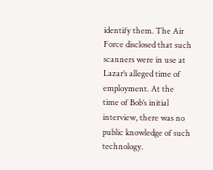identify them. The Air Force disclosed that such scanners were in use at Lazar’s alleged time of employment. At the time of Bob’s initial interview, there was no public knowledge of such technology.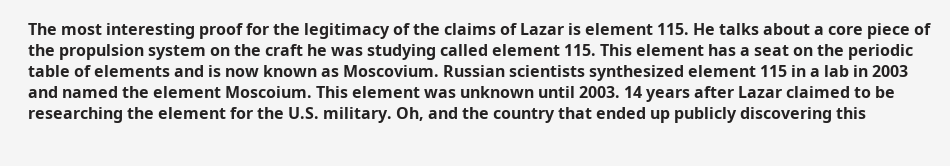The most interesting proof for the legitimacy of the claims of Lazar is element 115. He talks about a core piece of the propulsion system on the craft he was studying called element 115. This element has a seat on the periodic table of elements and is now known as Moscovium. Russian scientists synthesized element 115 in a lab in 2003 and named the element Moscoium. This element was unknown until 2003. 14 years after Lazar claimed to be researching the element for the U.S. military. Oh, and the country that ended up publicly discovering this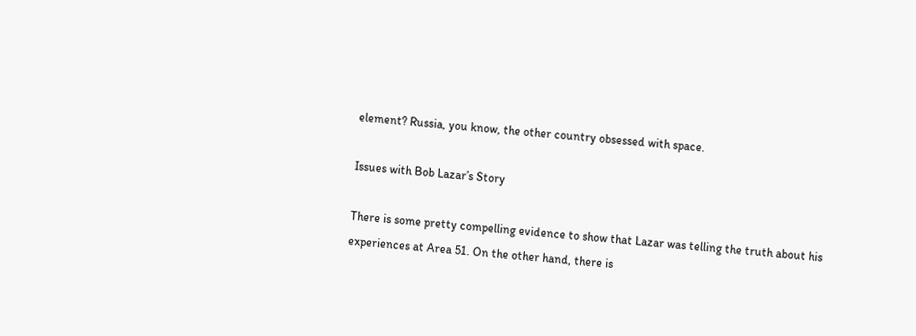element? Russia, you know, the other country obsessed with space.

Issues with Bob Lazar’s Story

There is some pretty compelling evidence to show that Lazar was telling the truth about his experiences at Area 51. On the other hand, there is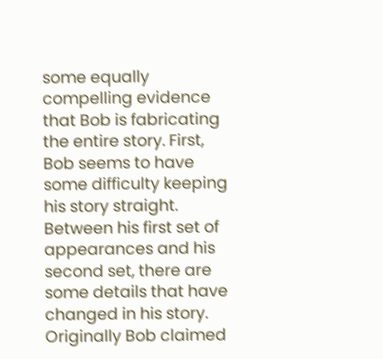some equally compelling evidence that Bob is fabricating the entire story. First, Bob seems to have some difficulty keeping his story straight. Between his first set of appearances and his second set, there are some details that have changed in his story. Originally Bob claimed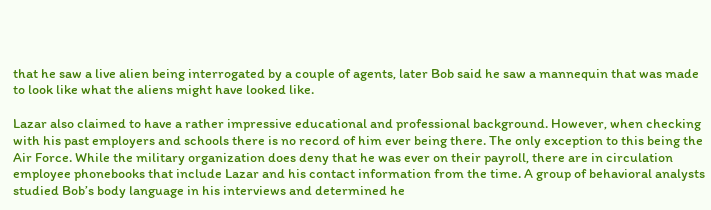that he saw a live alien being interrogated by a couple of agents, later Bob said he saw a mannequin that was made to look like what the aliens might have looked like.

Lazar also claimed to have a rather impressive educational and professional background. However, when checking with his past employers and schools there is no record of him ever being there. The only exception to this being the Air Force. While the military organization does deny that he was ever on their payroll, there are in circulation employee phonebooks that include Lazar and his contact information from the time. A group of behavioral analysts studied Bob’s body language in his interviews and determined he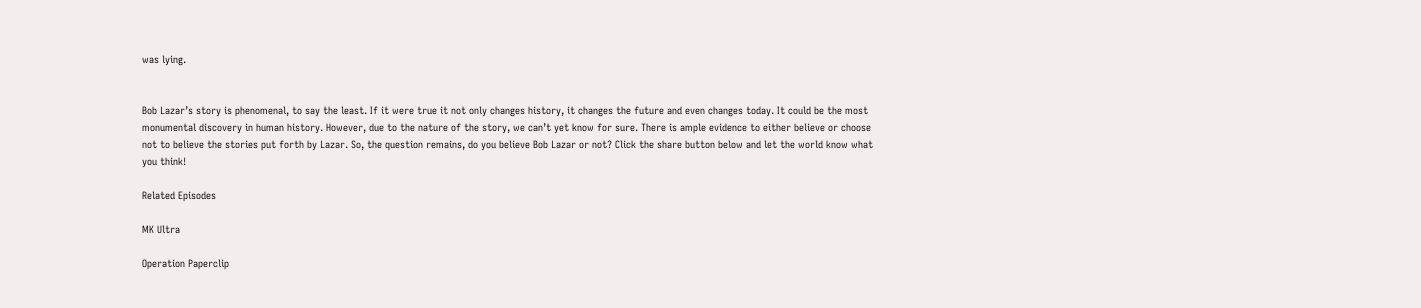was lying.


Bob Lazar’s story is phenomenal, to say the least. If it were true it not only changes history, it changes the future and even changes today. It could be the most monumental discovery in human history. However, due to the nature of the story, we can’t yet know for sure. There is ample evidence to either believe or choose not to believe the stories put forth by Lazar. So, the question remains, do you believe Bob Lazar or not? Click the share button below and let the world know what you think!

Related Episodes

MK Ultra

Operation Paperclip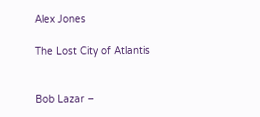Alex Jones

The Lost City of Atlantis


Bob Lazar –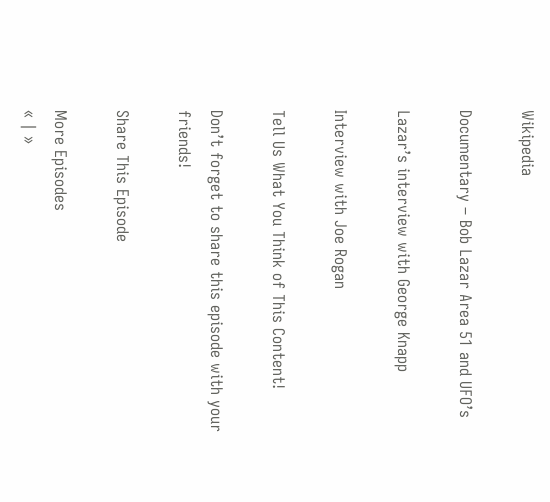Wikipedia

Documentary – Bob Lazar Area 51 and UFO’s

Lazar’s interview with George Knapp

Interview with Joe Rogan

Tell Us What You Think of This Content!

Don’t forget to share this episode with your friends!

Share This Episode

More Episodes
« | »